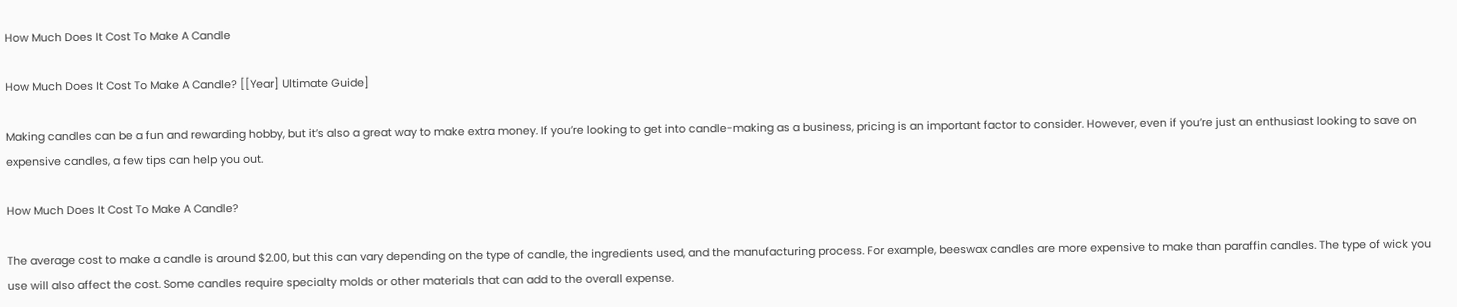How Much Does It Cost To Make A Candle

How Much Does It Cost To Make A Candle? [[Year] Ultimate Guide]

Making candles can be a fun and rewarding hobby, but it’s also a great way to make extra money. If you’re looking to get into candle-making as a business, pricing is an important factor to consider. However, even if you’re just an enthusiast looking to save on expensive candles, a few tips can help you out.

How Much Does It Cost To Make A Candle?

The average cost to make a candle is around $2.00, but this can vary depending on the type of candle, the ingredients used, and the manufacturing process. For example, beeswax candles are more expensive to make than paraffin candles. The type of wick you use will also affect the cost. Some candles require specialty molds or other materials that can add to the overall expense.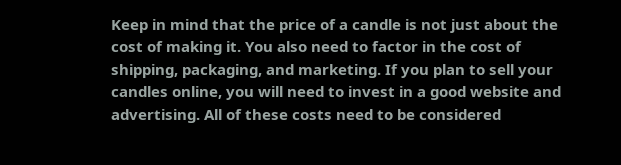Keep in mind that the price of a candle is not just about the cost of making it. You also need to factor in the cost of shipping, packaging, and marketing. If you plan to sell your candles online, you will need to invest in a good website and advertising. All of these costs need to be considered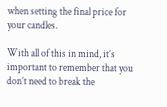when setting the final price for your candles.

With all of this in mind, it’s important to remember that you don’t need to break the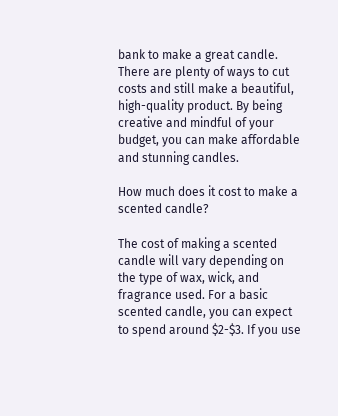bank to make a great candle. There are plenty of ways to cut costs and still make a beautiful, high-quality product. By being creative and mindful of your budget, you can make affordable and stunning candles.

How much does it cost to make a scented candle?

The cost of making a scented candle will vary depending on the type of wax, wick, and fragrance used. For a basic scented candle, you can expect to spend around $2-$3. If you use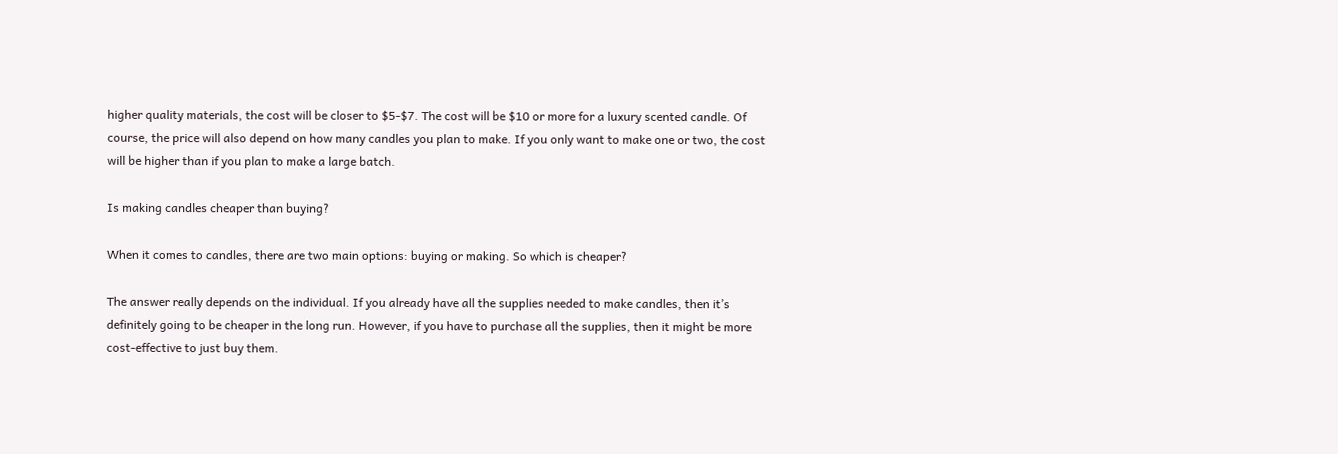higher quality materials, the cost will be closer to $5-$7. The cost will be $10 or more for a luxury scented candle. Of course, the price will also depend on how many candles you plan to make. If you only want to make one or two, the cost will be higher than if you plan to make a large batch.

Is making candles cheaper than buying?

When it comes to candles, there are two main options: buying or making. So which is cheaper?

The answer really depends on the individual. If you already have all the supplies needed to make candles, then it’s definitely going to be cheaper in the long run. However, if you have to purchase all the supplies, then it might be more cost-effective to just buy them.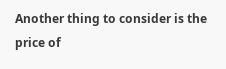Another thing to consider is the price of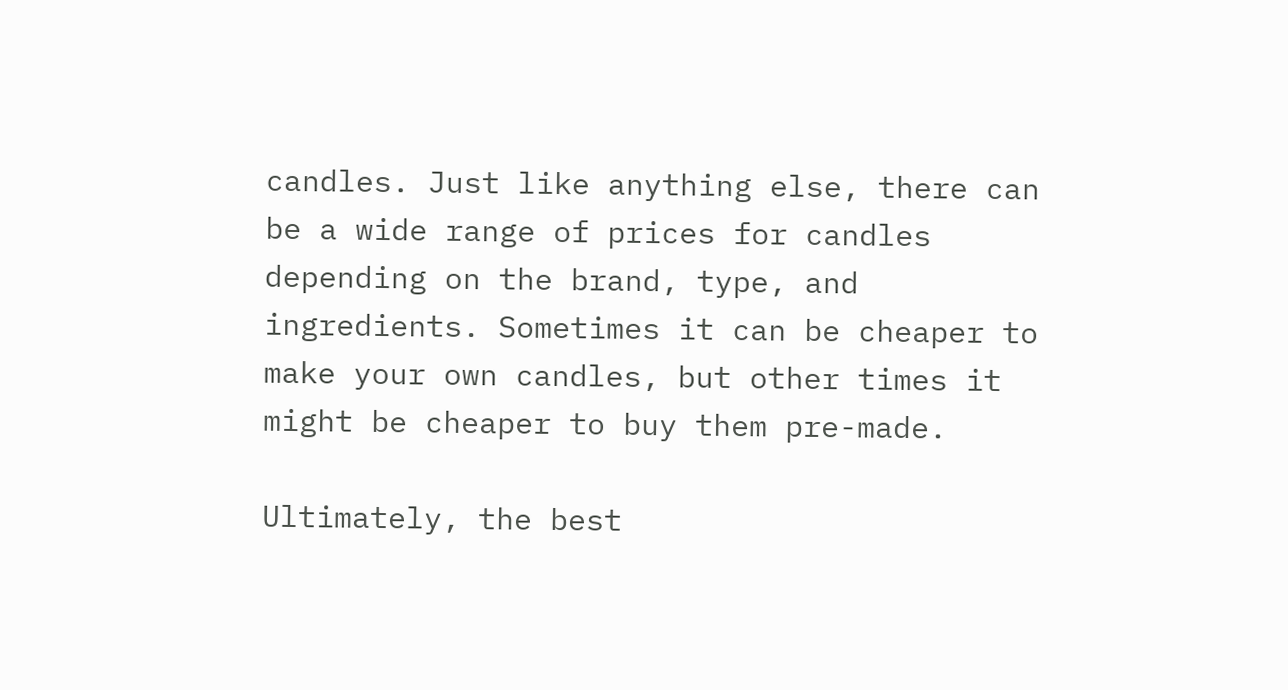candles. Just like anything else, there can be a wide range of prices for candles depending on the brand, type, and ingredients. Sometimes it can be cheaper to make your own candles, but other times it might be cheaper to buy them pre-made.

Ultimately, the best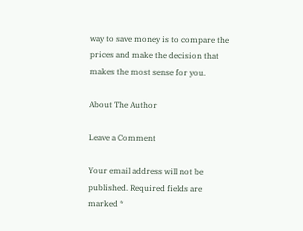way to save money is to compare the prices and make the decision that makes the most sense for you.

About The Author

Leave a Comment

Your email address will not be published. Required fields are marked *